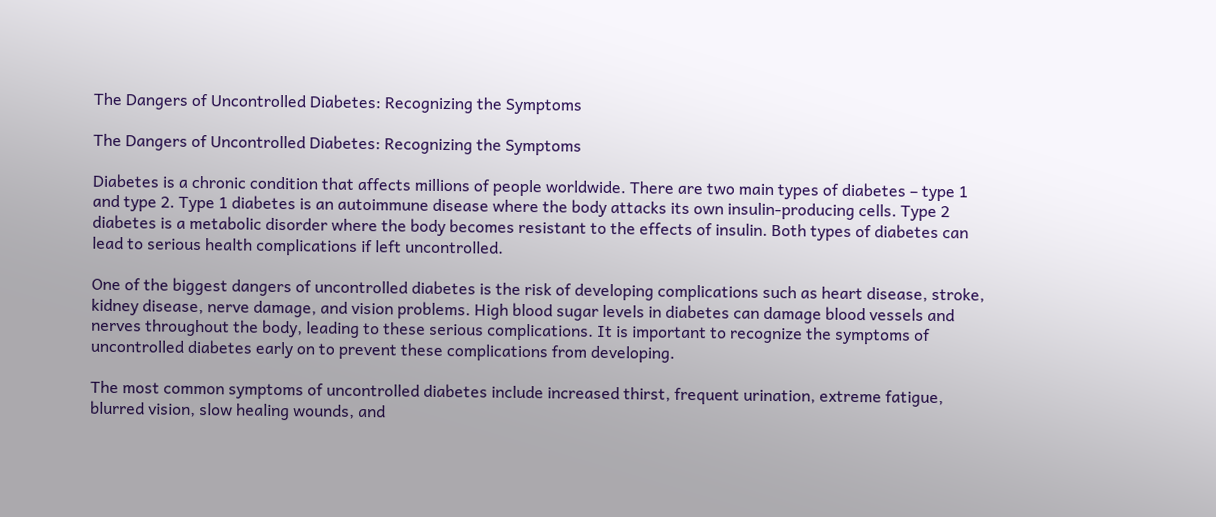The Dangers of Uncontrolled Diabetes: Recognizing the Symptoms

The Dangers of Uncontrolled Diabetes: Recognizing the Symptoms

Diabetes is a chronic condition that affects millions of people worldwide. There are two main types of diabetes – type 1 and type 2. Type 1 diabetes is an autoimmune disease where the body attacks its own insulin-producing cells. Type 2 diabetes is a metabolic disorder where the body becomes resistant to the effects of insulin. Both types of diabetes can lead to serious health complications if left uncontrolled.

One of the biggest dangers of uncontrolled diabetes is the risk of developing complications such as heart disease, stroke, kidney disease, nerve damage, and vision problems. High blood sugar levels in diabetes can damage blood vessels and nerves throughout the body, leading to these serious complications. It is important to recognize the symptoms of uncontrolled diabetes early on to prevent these complications from developing.

The most common symptoms of uncontrolled diabetes include increased thirst, frequent urination, extreme fatigue, blurred vision, slow healing wounds, and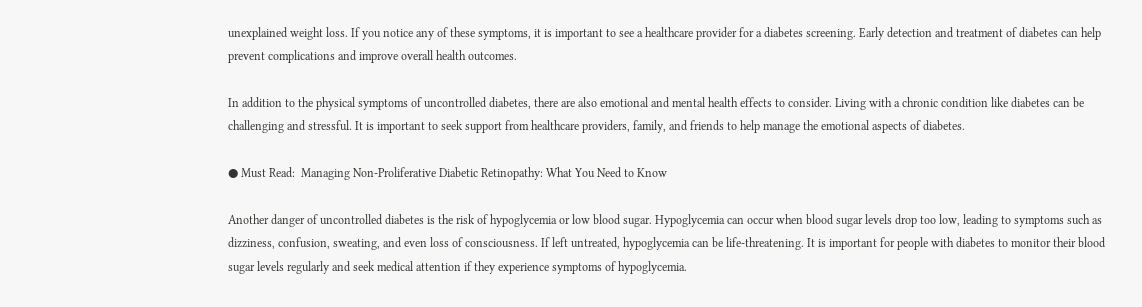unexplained weight loss. If you notice any of these symptoms, it is important to see a healthcare provider for a diabetes screening. Early detection and treatment of diabetes can help prevent complications and improve overall health outcomes.

In addition to the physical symptoms of uncontrolled diabetes, there are also emotional and mental health effects to consider. Living with a chronic condition like diabetes can be challenging and stressful. It is important to seek support from healthcare providers, family, and friends to help manage the emotional aspects of diabetes.

● Must Read:  Managing Non-Proliferative Diabetic Retinopathy: What You Need to Know

Another danger of uncontrolled diabetes is the risk of hypoglycemia or low blood sugar. Hypoglycemia can occur when blood sugar levels drop too low, leading to symptoms such as dizziness, confusion, sweating, and even loss of consciousness. If left untreated, hypoglycemia can be life-threatening. It is important for people with diabetes to monitor their blood sugar levels regularly and seek medical attention if they experience symptoms of hypoglycemia.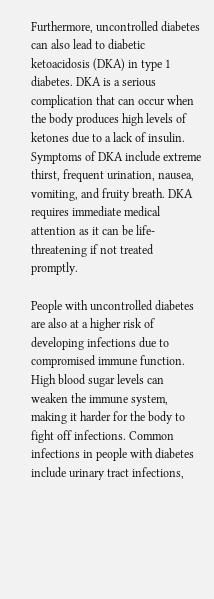Furthermore, uncontrolled diabetes can also lead to diabetic ketoacidosis (DKA) in type 1 diabetes. DKA is a serious complication that can occur when the body produces high levels of ketones due to a lack of insulin. Symptoms of DKA include extreme thirst, frequent urination, nausea, vomiting, and fruity breath. DKA requires immediate medical attention as it can be life-threatening if not treated promptly.

People with uncontrolled diabetes are also at a higher risk of developing infections due to compromised immune function. High blood sugar levels can weaken the immune system, making it harder for the body to fight off infections. Common infections in people with diabetes include urinary tract infections,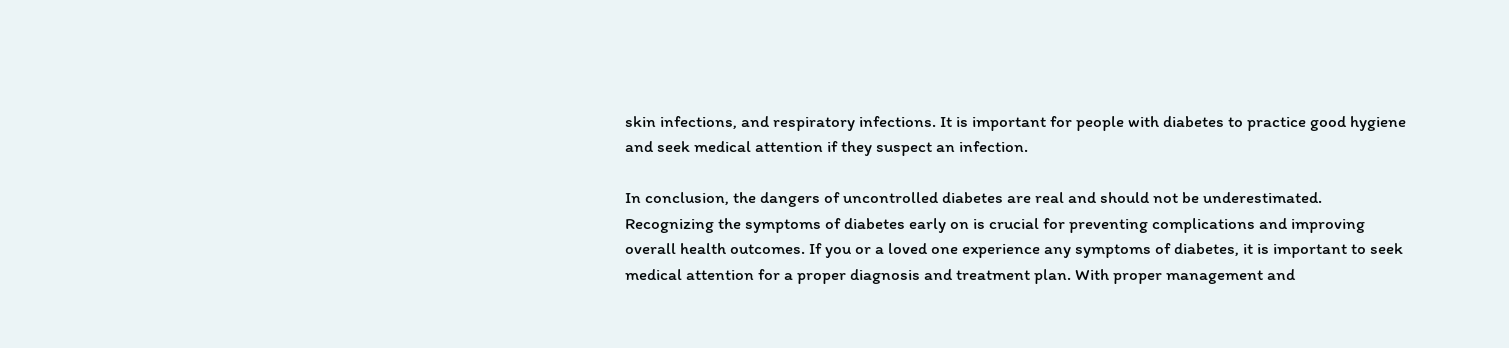skin infections, and respiratory infections. It is important for people with diabetes to practice good hygiene and seek medical attention if they suspect an infection.

In conclusion, the dangers of uncontrolled diabetes are real and should not be underestimated. Recognizing the symptoms of diabetes early on is crucial for preventing complications and improving overall health outcomes. If you or a loved one experience any symptoms of diabetes, it is important to seek medical attention for a proper diagnosis and treatment plan. With proper management and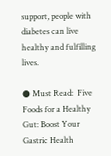support, people with diabetes can live healthy and fulfilling lives.

● Must Read:  Five Foods for a Healthy Gut: Boost Your Gastric Health